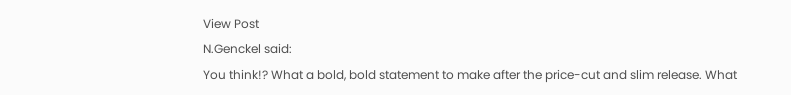View Post
N.Genckel said:
You think!? What a bold, bold statement to make after the price-cut and slim release. What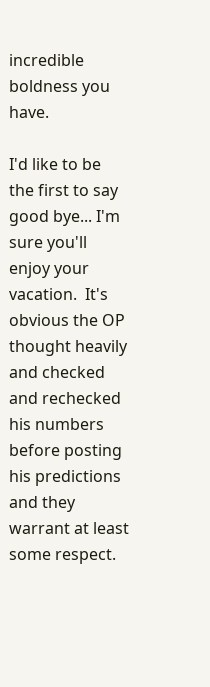incredible boldness you have.

I'd like to be the first to say good bye... I'm sure you'll enjoy your vacation.  It's obvious the OP thought heavily and checked and rechecked his numbers before posting his predictions and they warrant at least some respect.